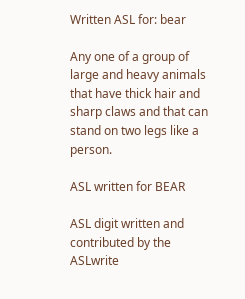Written ASL for: bear

Any one of a group of large and heavy animals that have thick hair and sharp claws and that can stand on two legs like a person.

ASL written for BEAR

ASL digit written and contributed by the ASLwrite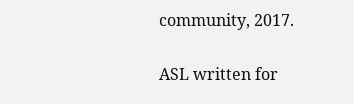community, 2017.

ASL written for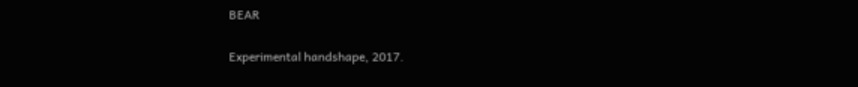BEAR

Experimental handshape, 2017.